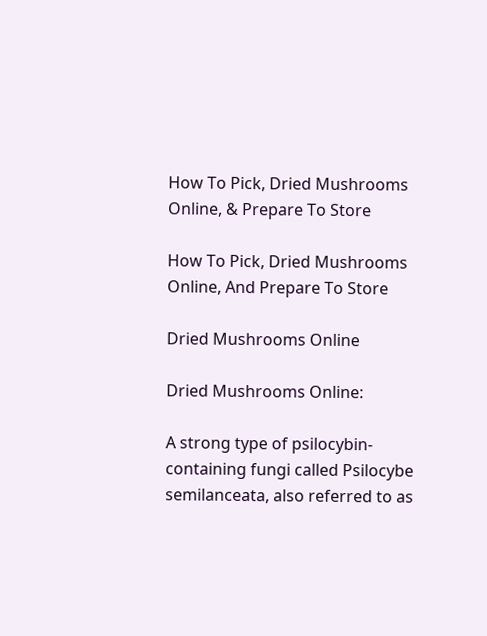How To Pick, Dried Mushrooms Online, & Prepare To Store

How To Pick, Dried Mushrooms Online, And Prepare To Store

Dried Mushrooms Online

Dried Mushrooms Online:

A strong type of psilocybin-containing fungi called Psilocybe semilanceata, also referred to as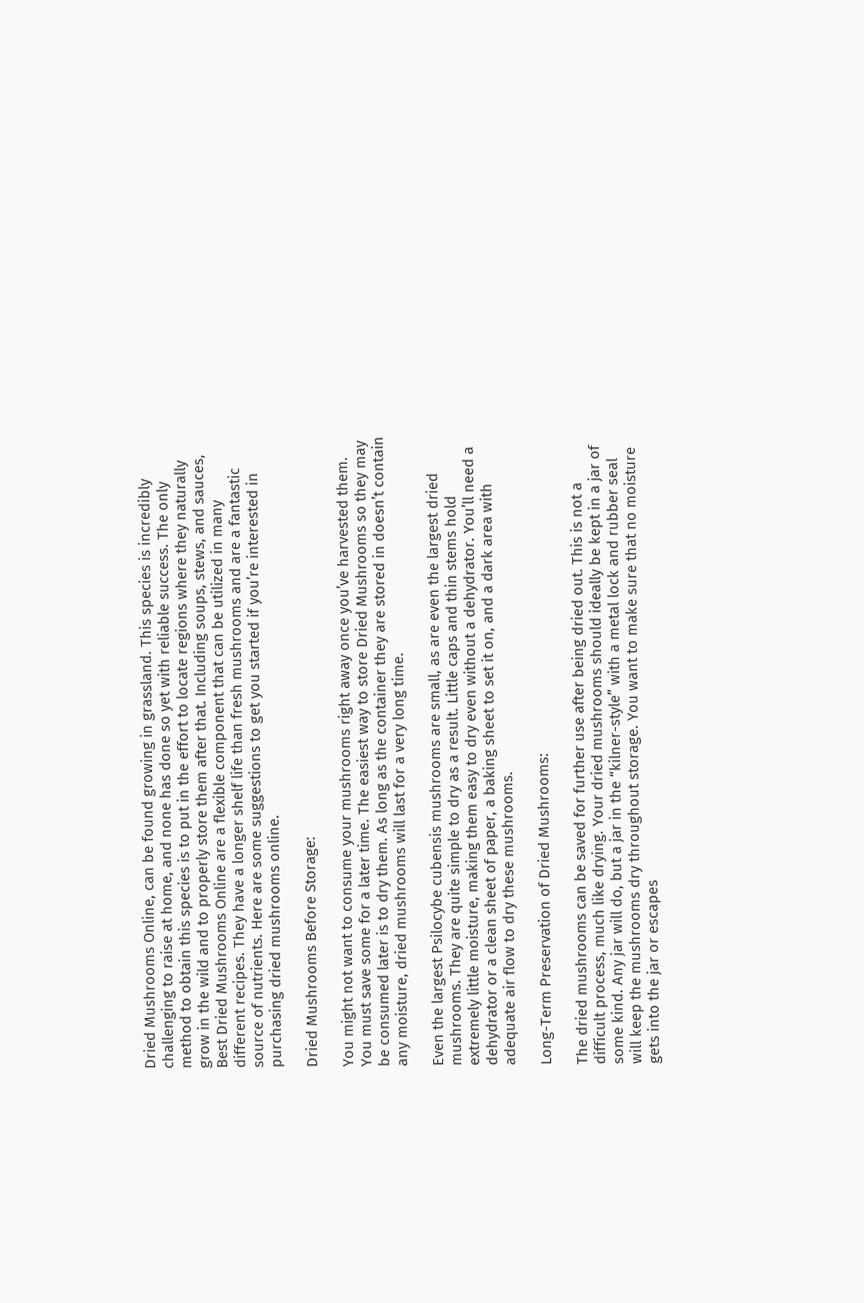Dried Mushrooms Online, can be found growing in grassland. This species is incredibly challenging to raise at home, and none has done so yet with reliable success. The only method to obtain this species is to put in the effort to locate regions where they naturally grow in the wild and to properly store them after that. Including soups, stews, and sauces, Best Dried Mushrooms Online are a flexible component that can be utilized in many different recipes. They have a longer shelf life than fresh mushrooms and are a fantastic source of nutrients. Here are some suggestions to get you started if you’re interested in purchasing dried mushrooms online.

Dried Mushrooms Before Storage:

You might not want to consume your mushrooms right away once you’ve harvested them. You must save some for a later time. The easiest way to store Dried Mushrooms so they may be consumed later is to dry them. As long as the container they are stored in doesn’t contain any moisture, dried mushrooms will last for a very long time.

Even the largest Psilocybe cubensis mushrooms are small, as are even the largest dried mushrooms. They are quite simple to dry as a result. Little caps and thin stems hold extremely little moisture, making them easy to dry even without a dehydrator. You’ll need a dehydrator or a clean sheet of paper, a baking sheet to set it on, and a dark area with adequate air flow to dry these mushrooms.

Long-Term Preservation of Dried Mushrooms:

The dried mushrooms can be saved for further use after being dried out. This is not a difficult process, much like drying. Your dried mushrooms should ideally be kept in a jar of some kind. Any jar will do, but a jar in the “kilner-style” with a metal lock and rubber seal will keep the mushrooms dry throughout storage. You want to make sure that no moisture gets into the jar or escapes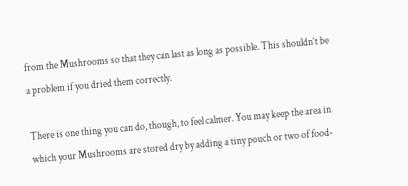from the Mushrooms so that they can last as long as possible. This shouldn’t be a problem if you dried them correctly.

There is one thing you can do, though, to feel calmer. You may keep the area in which your Mushrooms are stored dry by adding a tiny pouch or two of food-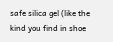safe silica gel (like the kind you find in shoe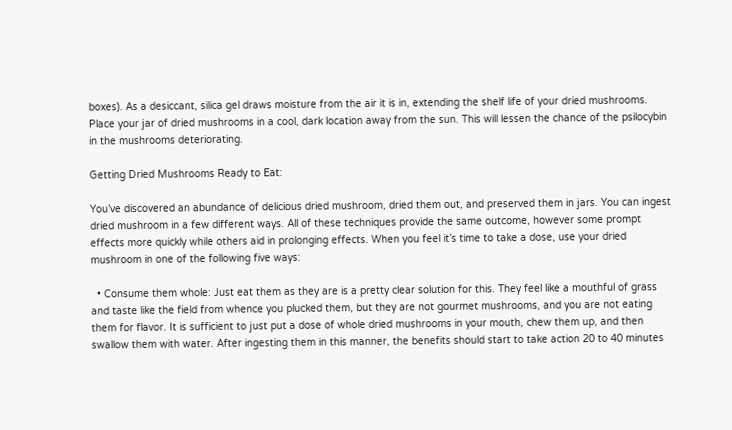boxes). As a desiccant, silica gel draws moisture from the air it is in, extending the shelf life of your dried mushrooms. Place your jar of dried mushrooms in a cool, dark location away from the sun. This will lessen the chance of the psilocybin in the mushrooms deteriorating.

Getting Dried Mushrooms Ready to Eat:

You’ve discovered an abundance of delicious dried mushroom, dried them out, and preserved them in jars. You can ingest dried mushroom in a few different ways. All of these techniques provide the same outcome, however some prompt effects more quickly while others aid in prolonging effects. When you feel it’s time to take a dose, use your dried mushroom in one of the following five ways:

  • Consume them whole: Just eat them as they are is a pretty clear solution for this. They feel like a mouthful of grass and taste like the field from whence you plucked them, but they are not gourmet mushrooms, and you are not eating them for flavor. It is sufficient to just put a dose of whole dried mushrooms in your mouth, chew them up, and then swallow them with water. After ingesting them in this manner, the benefits should start to take action 20 to 40 minutes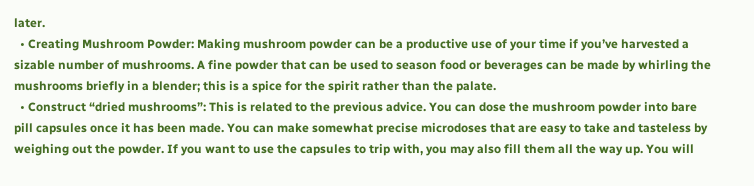later.
  • Creating Mushroom Powder: Making mushroom powder can be a productive use of your time if you’ve harvested a sizable number of mushrooms. A fine powder that can be used to season food or beverages can be made by whirling the mushrooms briefly in a blender; this is a spice for the spirit rather than the palate.
  • Construct “dried mushrooms”: This is related to the previous advice. You can dose the mushroom powder into bare pill capsules once it has been made. You can make somewhat precise microdoses that are easy to take and tasteless by weighing out the powder. If you want to use the capsules to trip with, you may also fill them all the way up. You will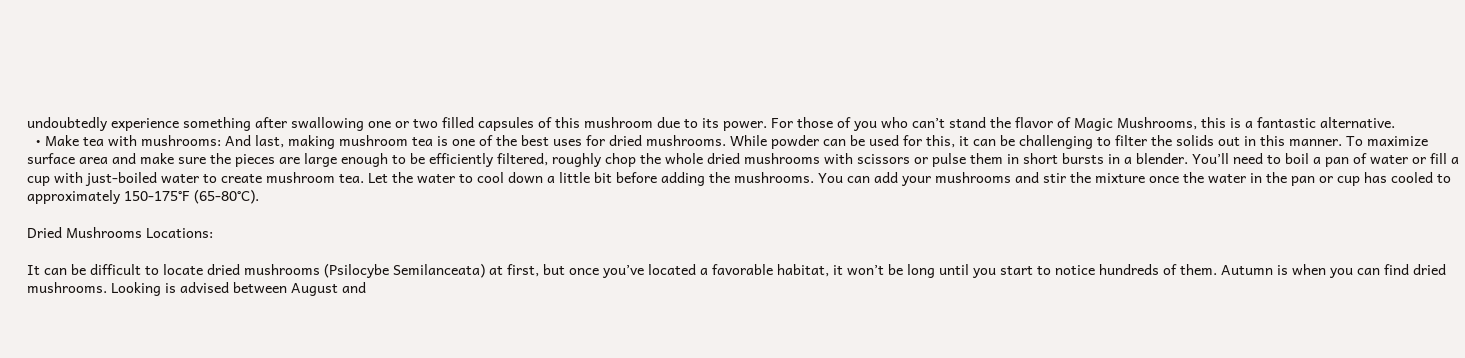undoubtedly experience something after swallowing one or two filled capsules of this mushroom due to its power. For those of you who can’t stand the flavor of Magic Mushrooms, this is a fantastic alternative.
  • Make tea with mushrooms: And last, making mushroom tea is one of the best uses for dried mushrooms. While powder can be used for this, it can be challenging to filter the solids out in this manner. To maximize surface area and make sure the pieces are large enough to be efficiently filtered, roughly chop the whole dried mushrooms with scissors or pulse them in short bursts in a blender. You’ll need to boil a pan of water or fill a cup with just-boiled water to create mushroom tea. Let the water to cool down a little bit before adding the mushrooms. You can add your mushrooms and stir the mixture once the water in the pan or cup has cooled to approximately 150-175°F (65-80°C).

Dried Mushrooms Locations:

It can be difficult to locate dried mushrooms (Psilocybe Semilanceata) at first, but once you’ve located a favorable habitat, it won’t be long until you start to notice hundreds of them. Autumn is when you can find dried mushrooms. Looking is advised between August and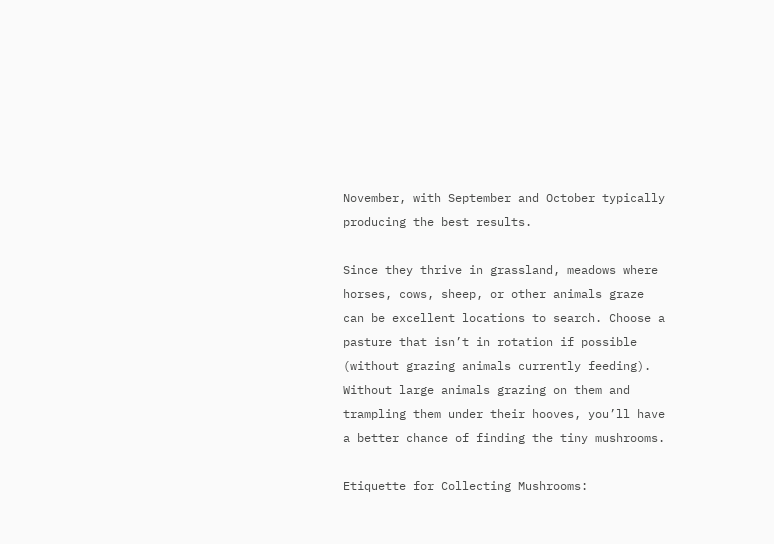November, with September and October typically producing the best results.

Since they thrive in grassland, meadows where horses, cows, sheep, or other animals graze can be excellent locations to search. Choose a pasture that isn’t in rotation if possible (without grazing animals currently feeding). Without large animals grazing on them and trampling them under their hooves, you’ll have a better chance of finding the tiny mushrooms.

Etiquette for Collecting Mushrooms: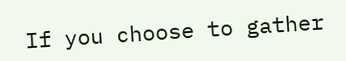If you choose to gather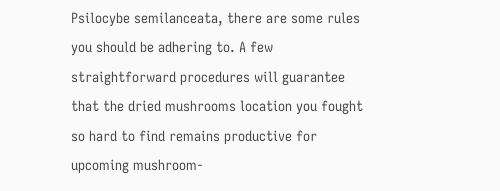Psilocybe semilanceata, there are some rules you should be adhering to. A few straightforward procedures will guarantee that the dried mushrooms location you fought so hard to find remains productive for upcoming mushroom-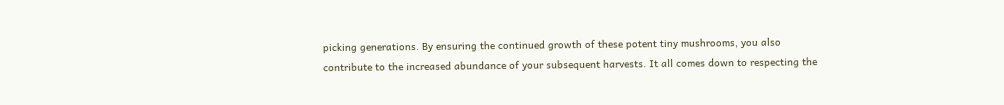picking generations. By ensuring the continued growth of these potent tiny mushrooms, you also contribute to the increased abundance of your subsequent harvests. It all comes down to respecting the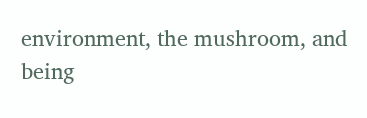environment, the mushroom, and being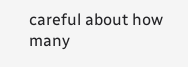careful about how many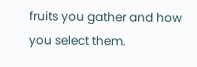fruits you gather and how you select them.